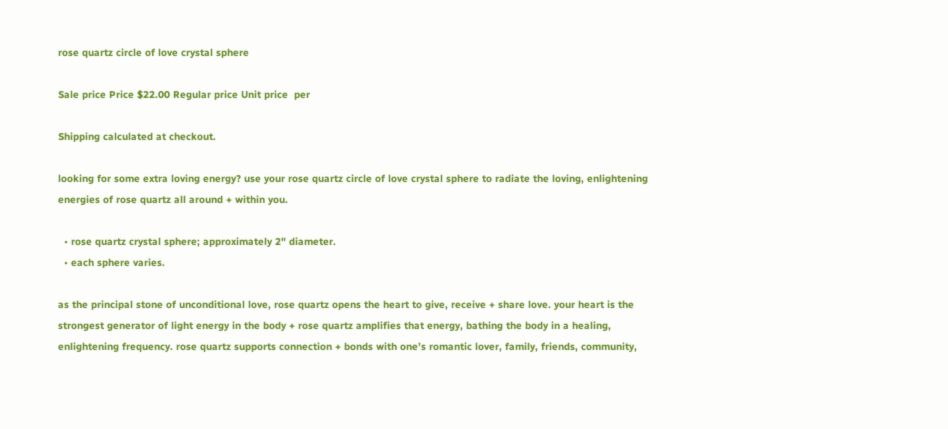rose quartz circle of love crystal sphere

Sale price Price $22.00 Regular price Unit price  per

Shipping calculated at checkout.

looking for some extra loving energy? use your rose quartz circle of love crystal sphere to radiate the loving, enlightening energies of rose quartz all around + within you.

  • rose quartz crystal sphere; approximately 2" diameter.
  • each sphere varies.

as the principal stone of unconditional love, rose quartz opens the heart to give, receive + share love. your heart is the strongest generator of light energy in the body + rose quartz amplifies that energy, bathing the body in a healing, enlightening frequency. rose quartz supports connection + bonds with one’s romantic lover, family, friends, community,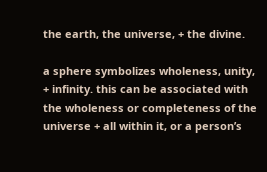the earth, the universe, + the divine.

a sphere symbolizes wholeness, unity, + infinity. this can be associated with the wholeness or completeness of the universe + all within it, or a person’s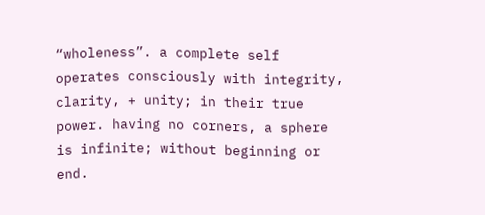“wholeness”. a complete self operates consciously with integrity, clarity, + unity; in their true power. having no corners, a sphere is infinite; without beginning or end.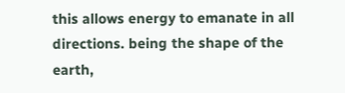this allows energy to emanate in all directions. being the shape of the earth,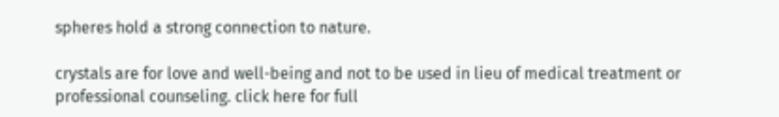spheres hold a strong connection to nature.

crystals are for love and well-being and not to be used in lieu of medical treatment or professional counseling. click here for full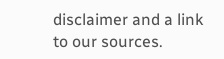disclaimer and a link to our sources.